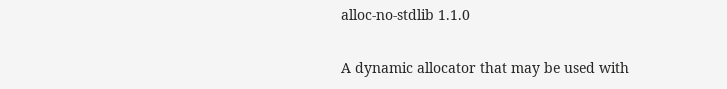alloc-no-stdlib 1.1.0

A dynamic allocator that may be used with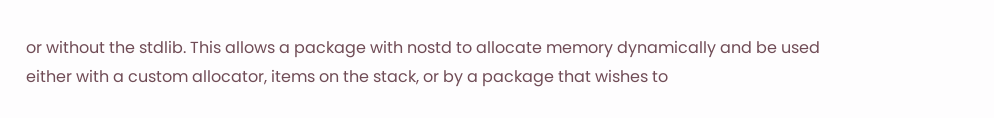or without the stdlib. This allows a package with nostd to allocate memory dynamically and be used either with a custom allocator, items on the stack, or by a package that wishes to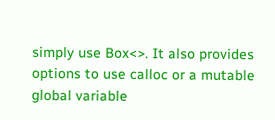simply use Box<>. It also provides options to use calloc or a mutable global variable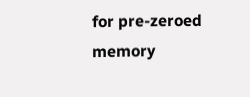for pre-zeroed memory